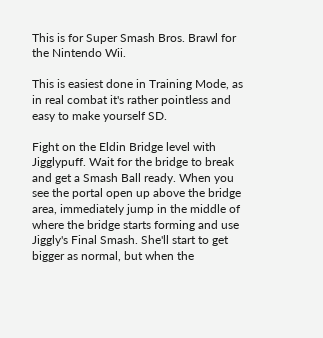This is for Super Smash Bros. Brawl for the Nintendo Wii.

This is easiest done in Training Mode, as in real combat it's rather pointless and easy to make yourself SD.

Fight on the Eldin Bridge level with Jigglypuff. Wait for the bridge to break and get a Smash Ball ready. When you see the portal open up above the bridge area, immediately jump in the middle of where the bridge starts forming and use Jiggly's Final Smash. She'll start to get bigger as normal, but when the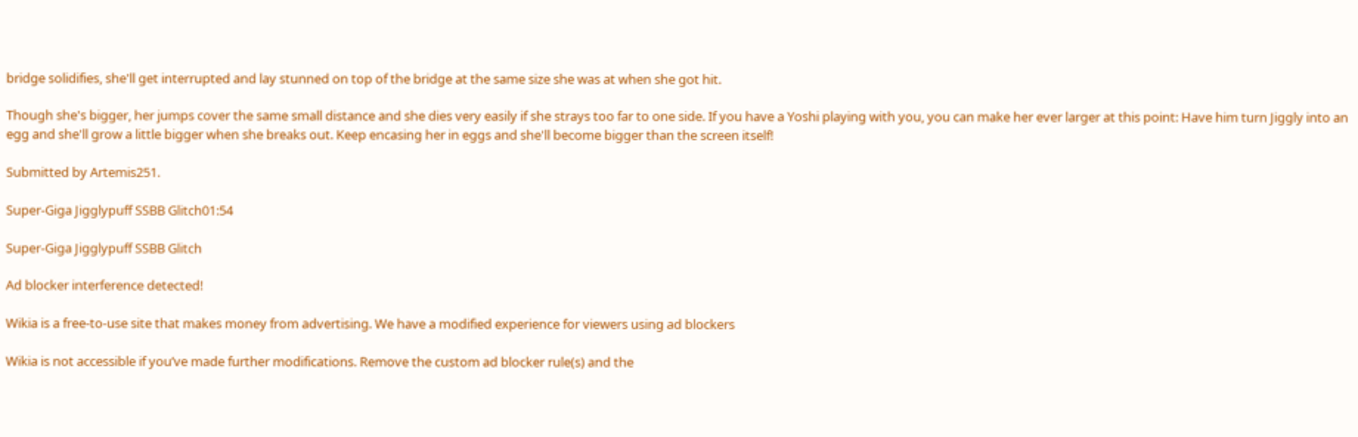bridge solidifies, she'll get interrupted and lay stunned on top of the bridge at the same size she was at when she got hit.

Though she's bigger, her jumps cover the same small distance and she dies very easily if she strays too far to one side. If you have a Yoshi playing with you, you can make her ever larger at this point: Have him turn Jiggly into an egg and she'll grow a little bigger when she breaks out. Keep encasing her in eggs and she'll become bigger than the screen itself!

Submitted by Artemis251.

Super-Giga Jigglypuff SSBB Glitch01:54

Super-Giga Jigglypuff SSBB Glitch

Ad blocker interference detected!

Wikia is a free-to-use site that makes money from advertising. We have a modified experience for viewers using ad blockers

Wikia is not accessible if you’ve made further modifications. Remove the custom ad blocker rule(s) and the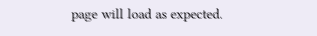page will load as expected.